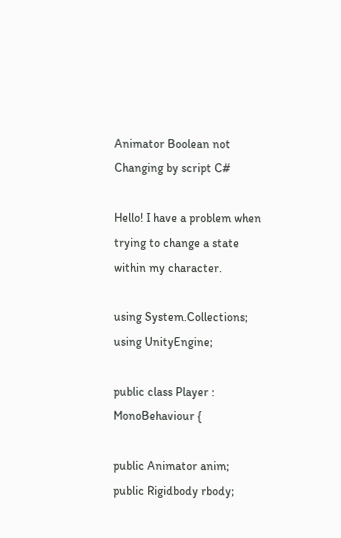Animator Boolean not Changing by script C#

Hello! I have a problem when trying to change a state within my character.

using System.Collections;
using UnityEngine;

public class Player : MonoBehaviour {

public Animator anim;
public Rigidbody rbody;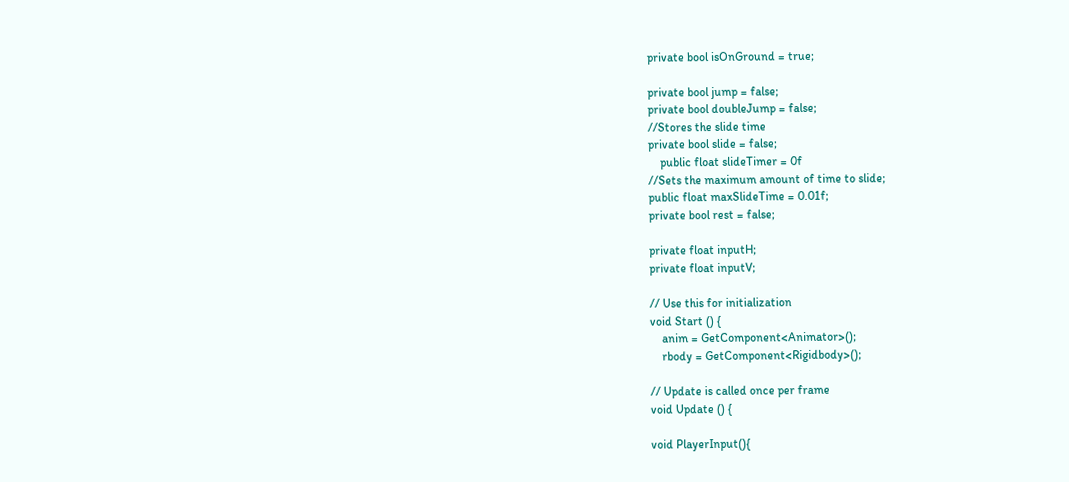private bool isOnGround = true;

private bool jump = false;
private bool doubleJump = false;
//Stores the slide time
private bool slide = false;
    public float slideTimer = 0f
//Sets the maximum amount of time to slide;
public float maxSlideTime = 0.01f;
private bool rest = false;

private float inputH;
private float inputV;

// Use this for initialization
void Start () {
    anim = GetComponent<Animator>();
    rbody = GetComponent<Rigidbody>();

// Update is called once per frame
void Update () {

void PlayerInput(){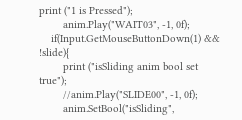print ("1 is Pressed");
        anim.Play("WAIT03", -1, 0f);
    if(Input.GetMouseButtonDown(1) && !slide){
        print ("isSliding anim bool set true");
        //anim.Play("SLIDE00", -1, 0f);
        anim.SetBool("isSliding",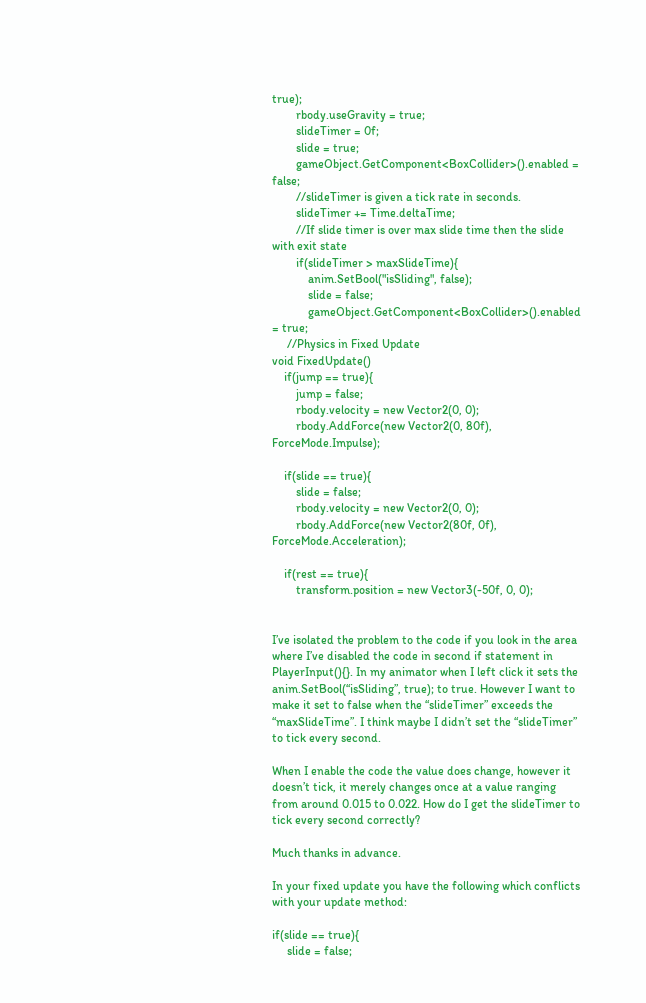true);
        rbody.useGravity = true;
        slideTimer = 0f;
        slide = true;
        gameObject.GetComponent<BoxCollider>().enabled = false;
        //slideTimer is given a tick rate in seconds.
        slideTimer += Time.deltaTime;
        //If slide timer is over max slide time then the slide with exit state
        if(slideTimer > maxSlideTime){
            anim.SetBool("isSliding", false);
            slide = false;
            gameObject.GetComponent<BoxCollider>().enabled = true;
     //Physics in Fixed Update
void FixedUpdate()
    if(jump == true){
        jump = false;
        rbody.velocity = new Vector2(0, 0);
        rbody.AddForce(new Vector2(0, 80f), ForceMode.Impulse);

    if(slide == true){
        slide = false;
        rbody.velocity = new Vector2(0, 0);
        rbody.AddForce(new Vector2(80f, 0f), ForceMode.Acceleration);

    if(rest == true){
        transform.position = new Vector3(-50f, 0, 0);


I’ve isolated the problem to the code if you look in the area where I’ve disabled the code in second if statement in PlayerInput(){}. In my animator when I left click it sets the anim.SetBool(“isSliding”, true); to true. However I want to make it set to false when the “slideTimer” exceeds the “maxSlideTime”. I think maybe I didn’t set the “slideTimer” to tick every second.

When I enable the code the value does change, however it doesn’t tick, it merely changes once at a value ranging from around 0.015 to 0.022. How do I get the slideTimer to tick every second correctly?

Much thanks in advance.

In your fixed update you have the following which conflicts with your update method:

if(slide == true){
     slide = false;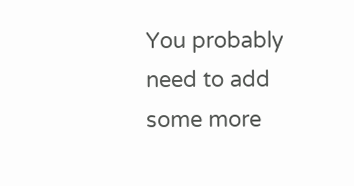You probably need to add some more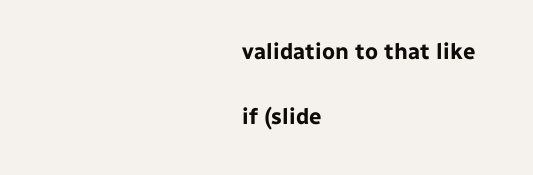validation to that like

if (slide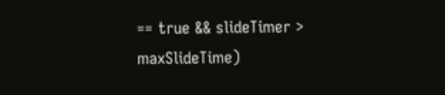== true && slideTimer > maxSlideTime)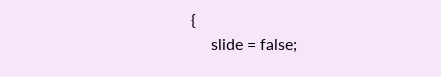{
     slide = false;